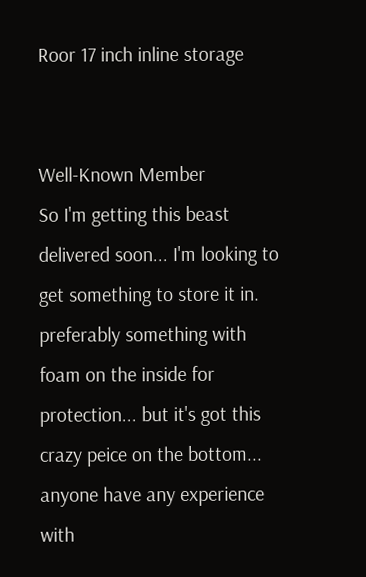Roor 17 inch inline storage


Well-Known Member
So I'm getting this beast delivered soon... I'm looking to get something to store it in. preferably something with foam on the inside for protection... but it's got this crazy peice on the bottom... anyone have any experience with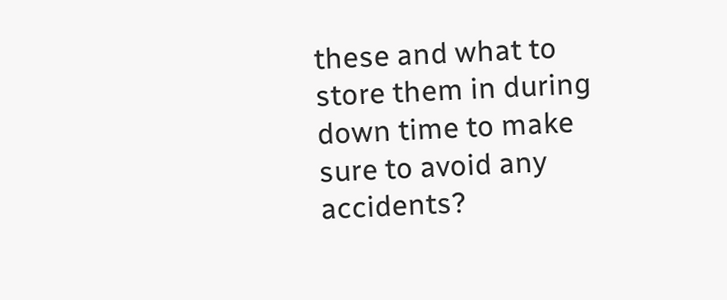these and what to store them in during down time to make sure to avoid any accidents?